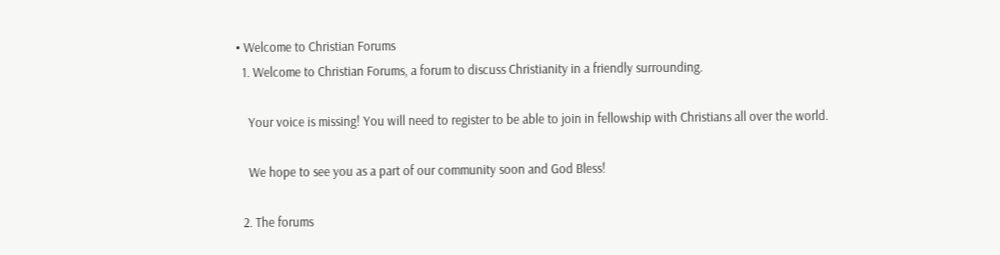• Welcome to Christian Forums
  1. Welcome to Christian Forums, a forum to discuss Christianity in a friendly surrounding.

    Your voice is missing! You will need to register to be able to join in fellowship with Christians all over the world.

    We hope to see you as a part of our community soon and God Bless!

  2. The forums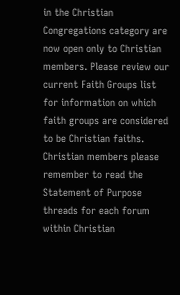in the Christian Congregations category are now open only to Christian members. Please review our current Faith Groups list for information on which faith groups are considered to be Christian faiths. Christian members please remember to read the Statement of Purpose threads for each forum within Christian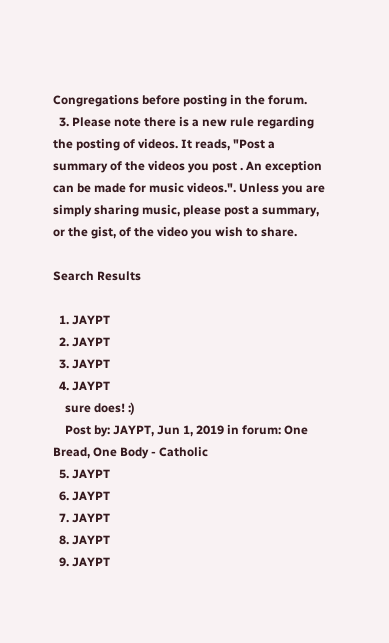Congregations before posting in the forum.
  3. Please note there is a new rule regarding the posting of videos. It reads, "Post a summary of the videos you post . An exception can be made for music videos.". Unless you are simply sharing music, please post a summary, or the gist, of the video you wish to share.

Search Results

  1. JAYPT
  2. JAYPT
  3. JAYPT
  4. JAYPT
    sure does! :)
    Post by: JAYPT, Jun 1, 2019 in forum: One Bread, One Body - Catholic
  5. JAYPT
  6. JAYPT
  7. JAYPT
  8. JAYPT
  9. JAYPT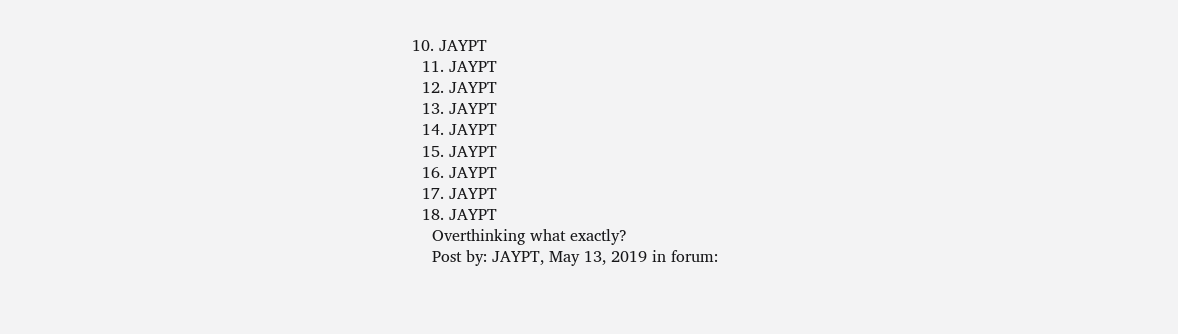10. JAYPT
  11. JAYPT
  12. JAYPT
  13. JAYPT
  14. JAYPT
  15. JAYPT
  16. JAYPT
  17. JAYPT
  18. JAYPT
    Overthinking what exactly?
    Post by: JAYPT, May 13, 2019 in forum: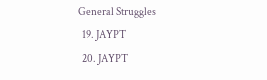General Struggles
  19. JAYPT
  20. JAYPT